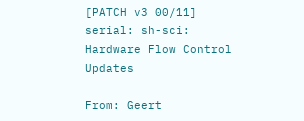[PATCH v3 00/11] serial: sh-sci: Hardware Flow Control Updates

From: Geert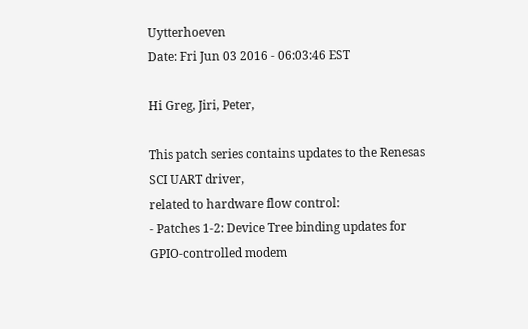Uytterhoeven
Date: Fri Jun 03 2016 - 06:03:46 EST

Hi Greg, Jiri, Peter,

This patch series contains updates to the Renesas SCI UART driver,
related to hardware flow control:
- Patches 1-2: Device Tree binding updates for GPIO-controlled modem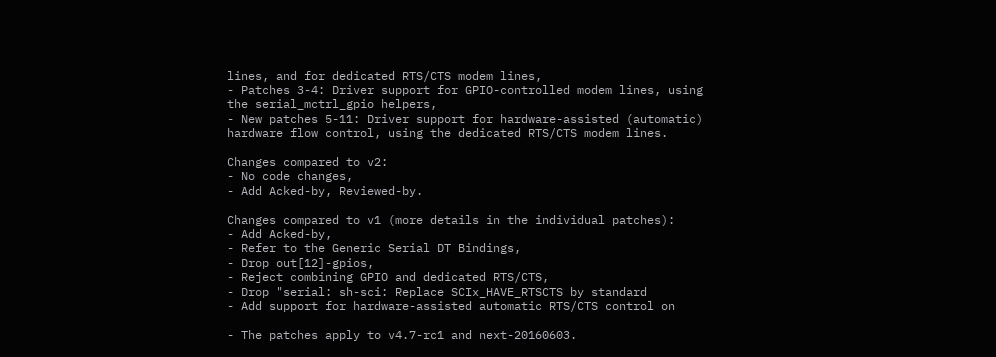lines, and for dedicated RTS/CTS modem lines,
- Patches 3-4: Driver support for GPIO-controlled modem lines, using
the serial_mctrl_gpio helpers,
- New patches 5-11: Driver support for hardware-assisted (automatic)
hardware flow control, using the dedicated RTS/CTS modem lines.

Changes compared to v2:
- No code changes,
- Add Acked-by, Reviewed-by.

Changes compared to v1 (more details in the individual patches):
- Add Acked-by,
- Refer to the Generic Serial DT Bindings,
- Drop out[12]-gpios,
- Reject combining GPIO and dedicated RTS/CTS,
- Drop "serial: sh-sci: Replace SCIx_HAVE_RTSCTS by standard
- Add support for hardware-assisted automatic RTS/CTS control on

- The patches apply to v4.7-rc1 and next-20160603.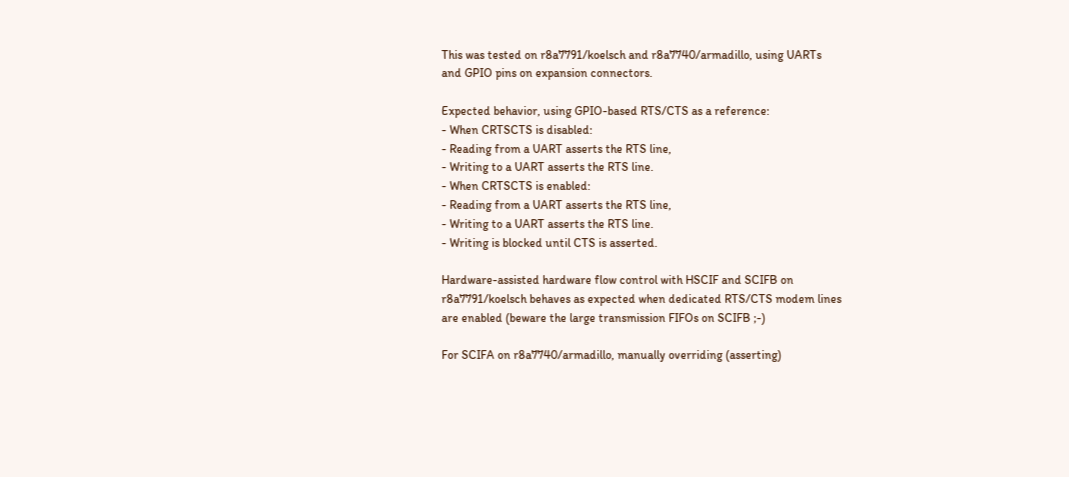This was tested on r8a7791/koelsch and r8a7740/armadillo, using UARTs
and GPIO pins on expansion connectors.

Expected behavior, using GPIO-based RTS/CTS as a reference:
- When CRTSCTS is disabled:
- Reading from a UART asserts the RTS line,
- Writing to a UART asserts the RTS line.
- When CRTSCTS is enabled:
- Reading from a UART asserts the RTS line,
- Writing to a UART asserts the RTS line.
- Writing is blocked until CTS is asserted.

Hardware-assisted hardware flow control with HSCIF and SCIFB on
r8a7791/koelsch behaves as expected when dedicated RTS/CTS modem lines
are enabled (beware the large transmission FIFOs on SCIFB ;-)

For SCIFA on r8a7740/armadillo, manually overriding (asserting)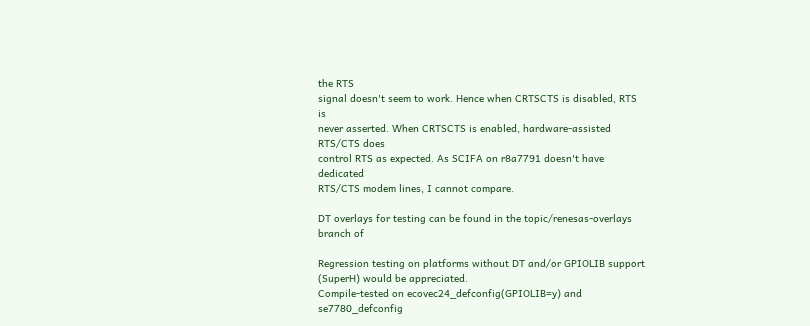the RTS
signal doesn't seem to work. Hence when CRTSCTS is disabled, RTS is
never asserted. When CRTSCTS is enabled, hardware-assisted RTS/CTS does
control RTS as expected. As SCIFA on r8a7791 doesn't have dedicated
RTS/CTS modem lines, I cannot compare.

DT overlays for testing can be found in the topic/renesas-overlays
branch of

Regression testing on platforms without DT and/or GPIOLIB support
(SuperH) would be appreciated.
Compile-tested on ecovec24_defconfig(GPIOLIB=y) and se7780_defconfig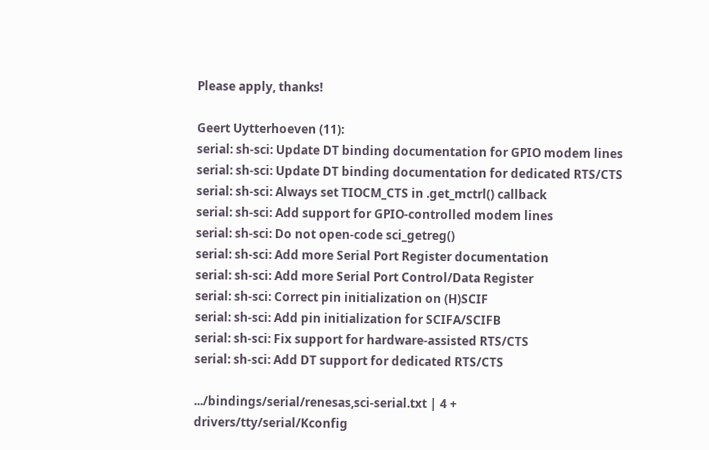Please apply, thanks!

Geert Uytterhoeven (11):
serial: sh-sci: Update DT binding documentation for GPIO modem lines
serial: sh-sci: Update DT binding documentation for dedicated RTS/CTS
serial: sh-sci: Always set TIOCM_CTS in .get_mctrl() callback
serial: sh-sci: Add support for GPIO-controlled modem lines
serial: sh-sci: Do not open-code sci_getreg()
serial: sh-sci: Add more Serial Port Register documentation
serial: sh-sci: Add more Serial Port Control/Data Register
serial: sh-sci: Correct pin initialization on (H)SCIF
serial: sh-sci: Add pin initialization for SCIFA/SCIFB
serial: sh-sci: Fix support for hardware-assisted RTS/CTS
serial: sh-sci: Add DT support for dedicated RTS/CTS

.../bindings/serial/renesas,sci-serial.txt | 4 +
drivers/tty/serial/Kconfig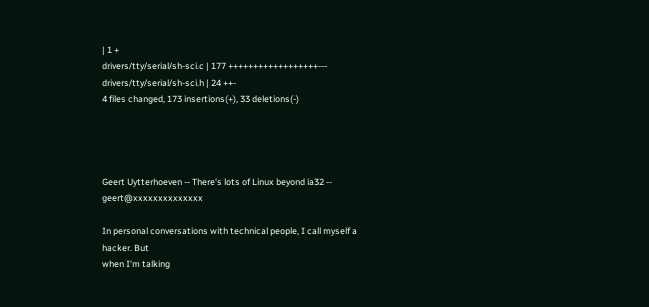| 1 +
drivers/tty/serial/sh-sci.c | 177 ++++++++++++++++++---
drivers/tty/serial/sh-sci.h | 24 ++-
4 files changed, 173 insertions(+), 33 deletions(-)




Geert Uytterhoeven -- There's lots of Linux beyond ia32 -- geert@xxxxxxxxxxxxxx

In personal conversations with technical people, I call myself a hacker. But
when I'm talking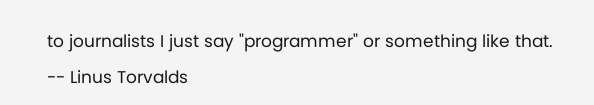to journalists I just say "programmer" or something like that.
-- Linus Torvalds